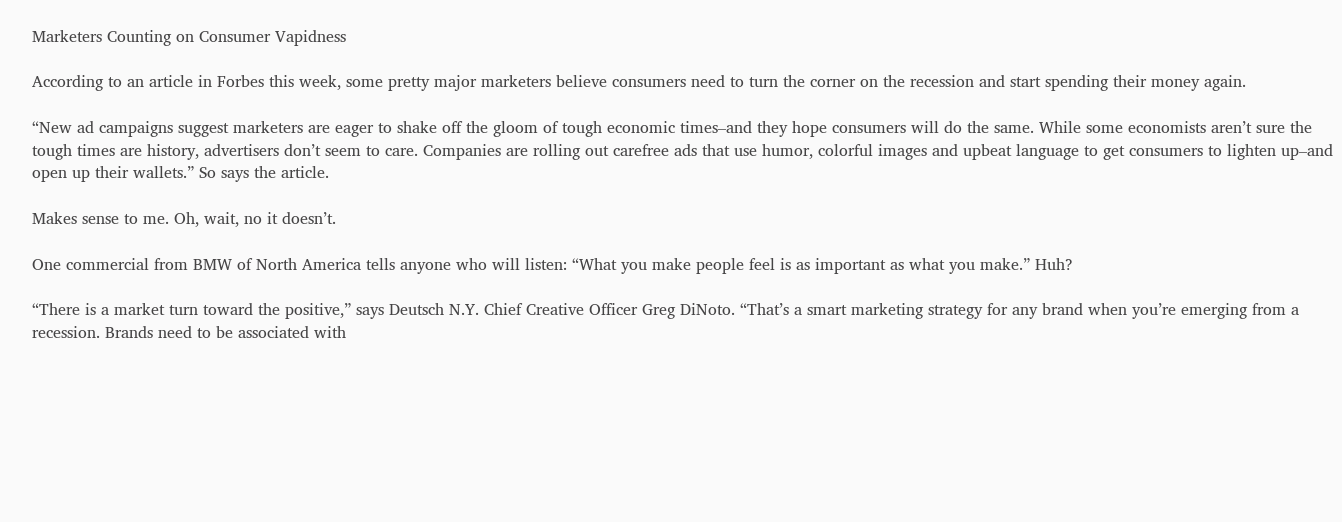Marketers Counting on Consumer Vapidness

According to an article in Forbes this week, some pretty major marketers believe consumers need to turn the corner on the recession and start spending their money again.

“New ad campaigns suggest marketers are eager to shake off the gloom of tough economic times–and they hope consumers will do the same. While some economists aren’t sure the tough times are history, advertisers don’t seem to care. Companies are rolling out carefree ads that use humor, colorful images and upbeat language to get consumers to lighten up–and open up their wallets.” So says the article.

Makes sense to me. Oh, wait, no it doesn’t.

One commercial from BMW of North America tells anyone who will listen: “What you make people feel is as important as what you make.” Huh?

“There is a market turn toward the positive,” says Deutsch N.Y. Chief Creative Officer Greg DiNoto. “That’s a smart marketing strategy for any brand when you’re emerging from a recession. Brands need to be associated with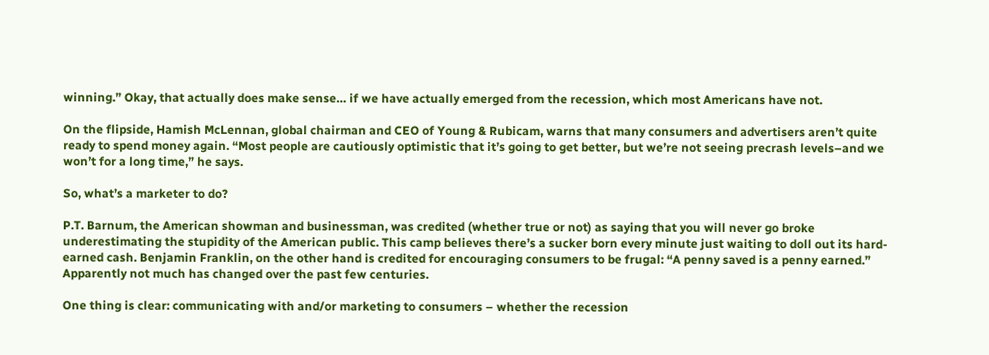winning.” Okay, that actually does make sense… if we have actually emerged from the recession, which most Americans have not.

On the flipside, Hamish McLennan, global chairman and CEO of Young & Rubicam, warns that many consumers and advertisers aren’t quite ready to spend money again. “Most people are cautiously optimistic that it’s going to get better, but we’re not seeing precrash levels–and we won’t for a long time,” he says.

So, what’s a marketer to do?

P.T. Barnum, the American showman and businessman, was credited (whether true or not) as saying that you will never go broke underestimating the stupidity of the American public. This camp believes there’s a sucker born every minute just waiting to doll out its hard-earned cash. Benjamin Franklin, on the other hand is credited for encouraging consumers to be frugal: “A penny saved is a penny earned.” Apparently not much has changed over the past few centuries.

One thing is clear: communicating with and/or marketing to consumers – whether the recession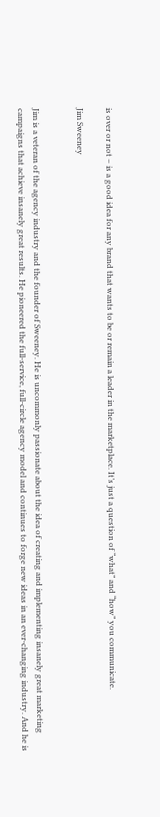is over or not – is a good idea for any brand that wants to be or remain a leader in the marketplace. It’s just a question of “what” and “how” you communicate.

Jim Sweeney


Jim is a veteran of the agency industry and the founder of Sweeney. He is uncommonly passionate about the idea of creating and implementing insanely great marketing campaigns that achieve insanely great results. He pioneered the full-service, full-circle agency model and continues to forge new ideas in an ever-changing industry. And he is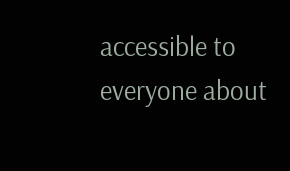accessible to everyone about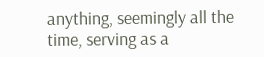anything, seemingly all the time, serving as a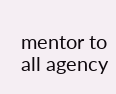mentor to all agency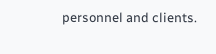personnel and clients.